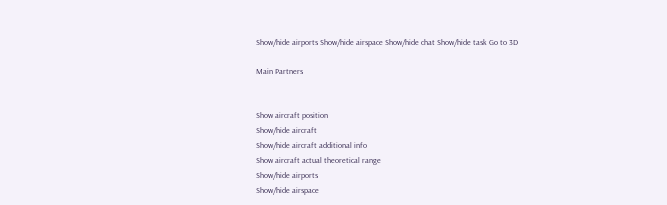Show/hide airports Show/hide airspace Show/hide chat Show/hide task Go to 3D

Main Partners


Show aircraft position
Show/hide aircraft
Show/hide aircraft additional info
Show aircraft actual theoretical range
Show/hide airports
Show/hide airspace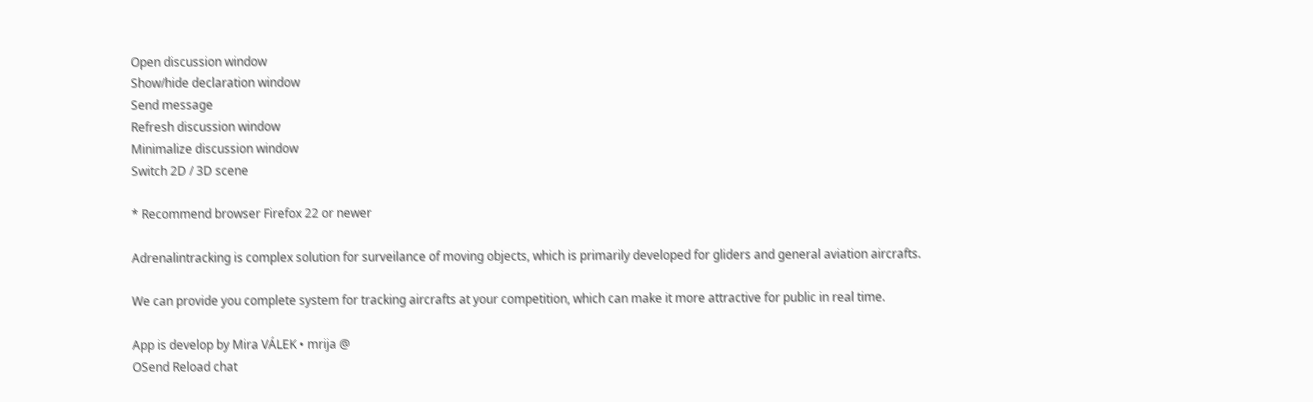Open discussion window
Show/hide declaration window
Send message
Refresh discussion window
Minimalize discussion window
Switch 2D / 3D scene

* Recommend browser Firefox 22 or newer

Adrenalintracking is complex solution for surveilance of moving objects, which is primarily developed for gliders and general aviation aircrafts.

We can provide you complete system for tracking aircrafts at your competition, which can make it more attractive for public in real time.

App is develop by Mira VÁLEK • mrija @
OSend Reload chat